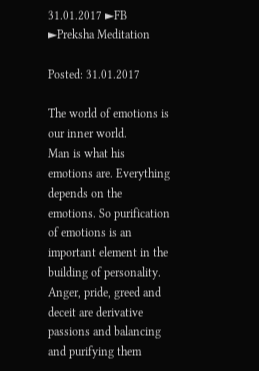31.01.2017 ►FB ►Preksha Meditation

Posted: 31.01.2017

The world of emotions is our inner world.
Man is what his emotions are. Everything depends on the emotions. So purification of emotions is an important element in the building of personality.
Anger, pride, greed and deceit are derivative passions and balancing and purifying them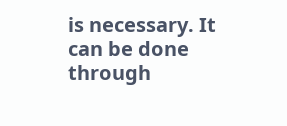is necessary. It can be done through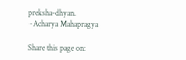preksha-dhyan.
~Acharya Mahapragya

Share this page on: